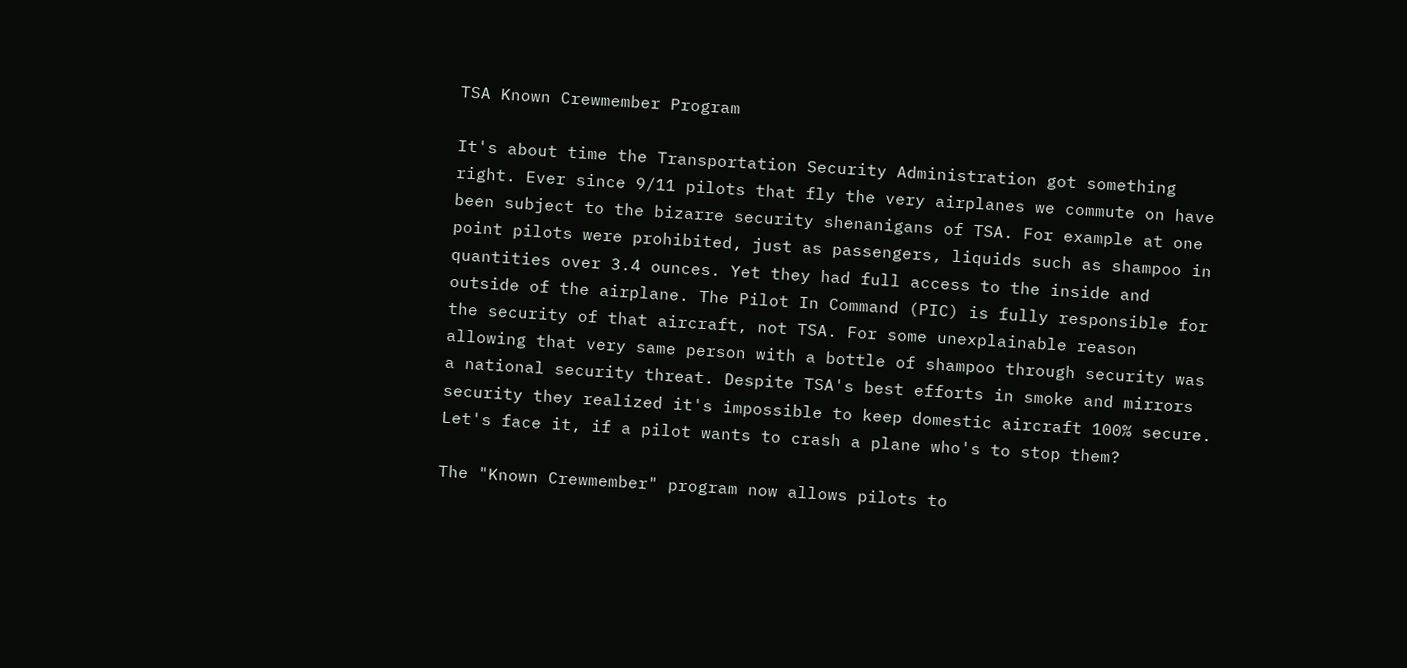TSA Known Crewmember Program

It's about time the Transportation Security Administration got something right. Ever since 9/11 pilots that fly the very airplanes we commute on have been subject to the bizarre security shenanigans of TSA. For example at one point pilots were prohibited, just as passengers, liquids such as shampoo in quantities over 3.4 ounces. Yet they had full access to the inside and outside of the airplane. The Pilot In Command (PIC) is fully responsible for the security of that aircraft, not TSA. For some unexplainable reason allowing that very same person with a bottle of shampoo through security was a national security threat. Despite TSA's best efforts in smoke and mirrors security they realized it's impossible to keep domestic aircraft 100% secure. Let's face it, if a pilot wants to crash a plane who's to stop them?

The "Known Crewmember" program now allows pilots to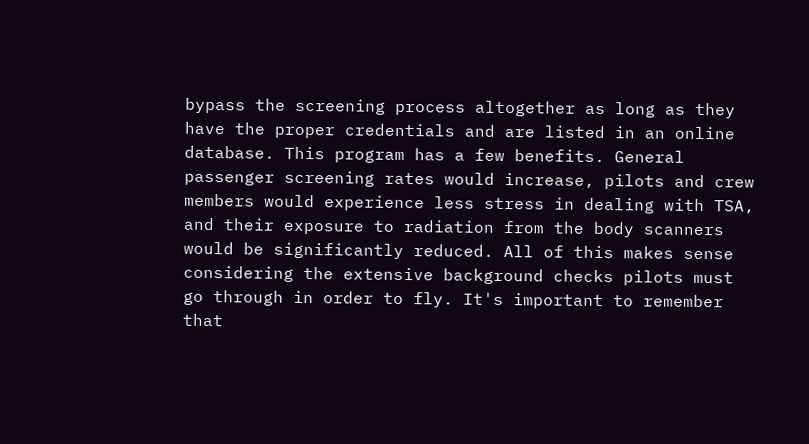bypass the screening process altogether as long as they have the proper credentials and are listed in an online database. This program has a few benefits. General passenger screening rates would increase, pilots and crew members would experience less stress in dealing with TSA, and their exposure to radiation from the body scanners would be significantly reduced. All of this makes sense considering the extensive background checks pilots must go through in order to fly. It's important to remember that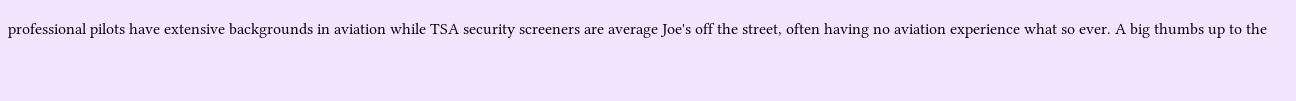professional pilots have extensive backgrounds in aviation while TSA security screeners are average Joe's off the street, often having no aviation experience what so ever. A big thumbs up to the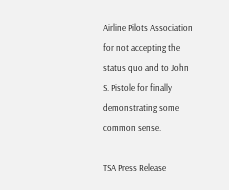Airline Pilots Association for not accepting the status quo and to John S. Pistole for finally demonstrating some common sense.

TSA Press Release